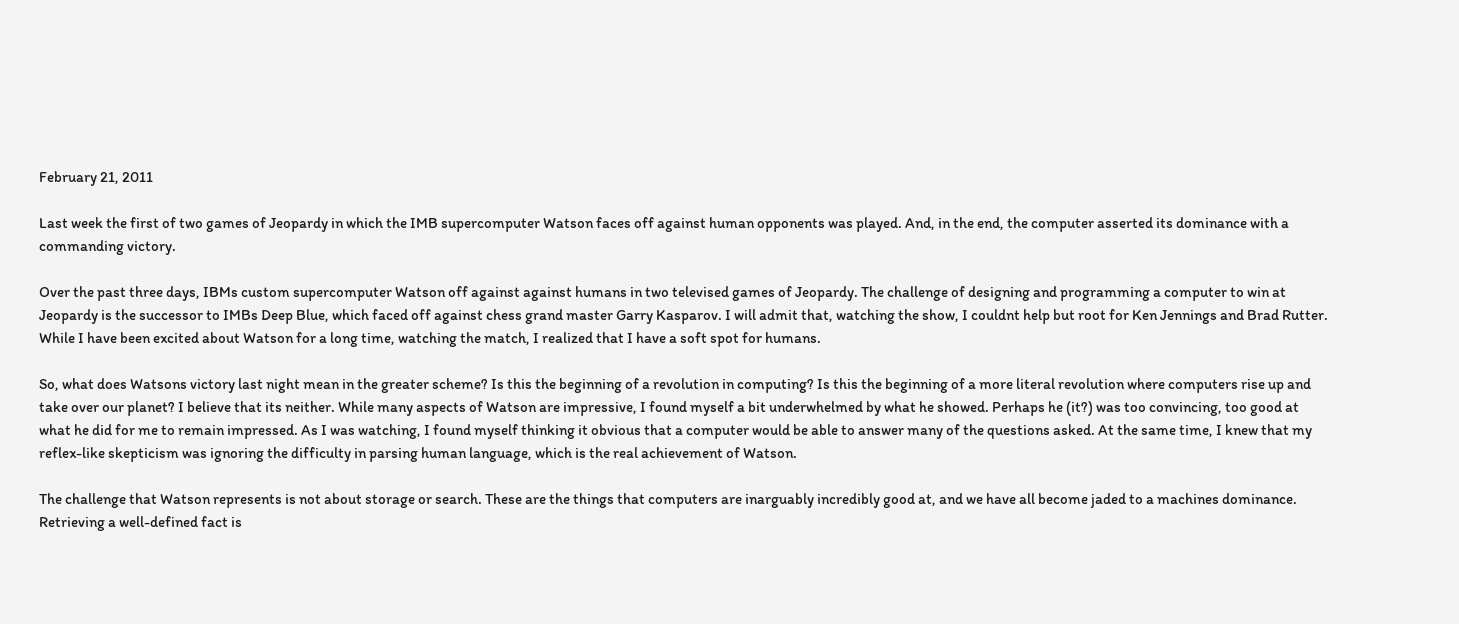February 21, 2011

Last week the first of two games of Jeopardy in which the IMB supercomputer Watson faces off against human opponents was played. And, in the end, the computer asserted its dominance with a commanding victory.

Over the past three days, IBMs custom supercomputer Watson off against against humans in two televised games of Jeopardy. The challenge of designing and programming a computer to win at Jeopardy is the successor to IMBs Deep Blue, which faced off against chess grand master Garry Kasparov. I will admit that, watching the show, I couldnt help but root for Ken Jennings and Brad Rutter. While I have been excited about Watson for a long time, watching the match, I realized that I have a soft spot for humans.

So, what does Watsons victory last night mean in the greater scheme? Is this the beginning of a revolution in computing? Is this the beginning of a more literal revolution where computers rise up and take over our planet? I believe that its neither. While many aspects of Watson are impressive, I found myself a bit underwhelmed by what he showed. Perhaps he (it?) was too convincing, too good at what he did for me to remain impressed. As I was watching, I found myself thinking it obvious that a computer would be able to answer many of the questions asked. At the same time, I knew that my reflex-like skepticism was ignoring the difficulty in parsing human language, which is the real achievement of Watson.

The challenge that Watson represents is not about storage or search. These are the things that computers are inarguably incredibly good at, and we have all become jaded to a machines dominance. Retrieving a well-defined fact is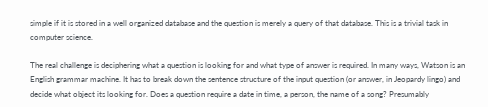simple if it is stored in a well organized database and the question is merely a query of that database. This is a trivial task in computer science.

The real challenge is deciphering what a question is looking for and what type of answer is required. In many ways, Watson is an English grammar machine. It has to break down the sentence structure of the input question (or answer, in Jeopardy lingo) and decide what object its looking for. Does a question require a date in time, a person, the name of a song? Presumably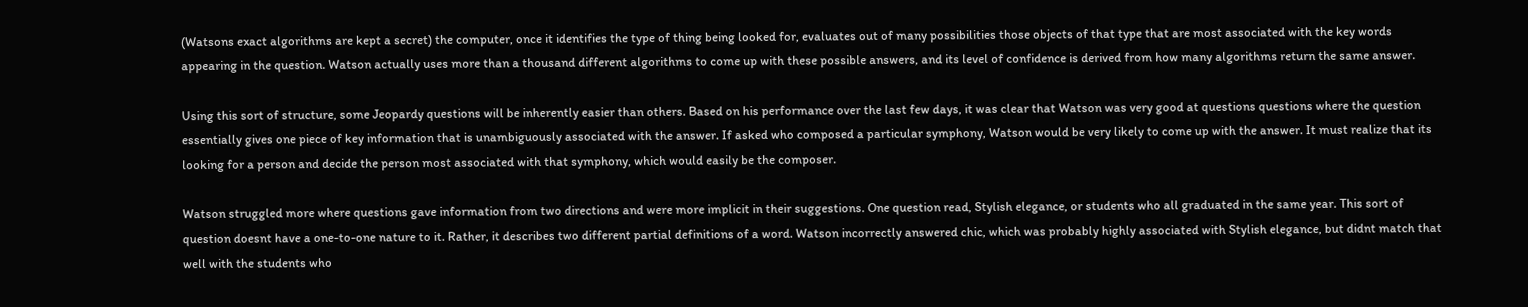(Watsons exact algorithms are kept a secret) the computer, once it identifies the type of thing being looked for, evaluates out of many possibilities those objects of that type that are most associated with the key words appearing in the question. Watson actually uses more than a thousand different algorithms to come up with these possible answers, and its level of confidence is derived from how many algorithms return the same answer.

Using this sort of structure, some Jeopardy questions will be inherently easier than others. Based on his performance over the last few days, it was clear that Watson was very good at questions questions where the question essentially gives one piece of key information that is unambiguously associated with the answer. If asked who composed a particular symphony, Watson would be very likely to come up with the answer. It must realize that its looking for a person and decide the person most associated with that symphony, which would easily be the composer.

Watson struggled more where questions gave information from two directions and were more implicit in their suggestions. One question read, Stylish elegance, or students who all graduated in the same year. This sort of question doesnt have a one-to-one nature to it. Rather, it describes two different partial definitions of a word. Watson incorrectly answered chic, which was probably highly associated with Stylish elegance, but didnt match that well with the students who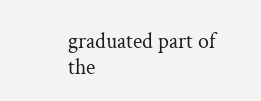graduated part of the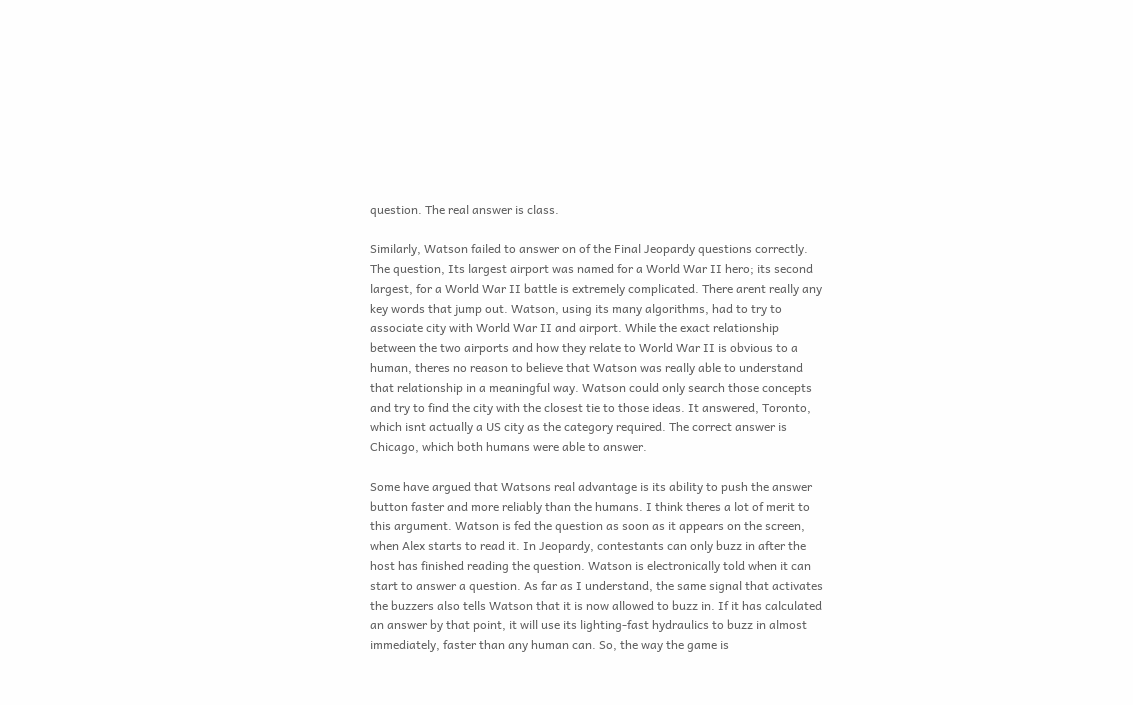question. The real answer is class.

Similarly, Watson failed to answer on of the Final Jeopardy questions correctly. The question, Its largest airport was named for a World War II hero; its second largest, for a World War II battle is extremely complicated. There arent really any key words that jump out. Watson, using its many algorithms, had to try to associate city with World War II and airport. While the exact relationship between the two airports and how they relate to World War II is obvious to a human, theres no reason to believe that Watson was really able to understand that relationship in a meaningful way. Watson could only search those concepts and try to find the city with the closest tie to those ideas. It answered, Toronto, which isnt actually a US city as the category required. The correct answer is Chicago, which both humans were able to answer.

Some have argued that Watsons real advantage is its ability to push the answer button faster and more reliably than the humans. I think theres a lot of merit to this argument. Watson is fed the question as soon as it appears on the screen, when Alex starts to read it. In Jeopardy, contestants can only buzz in after the host has finished reading the question. Watson is electronically told when it can start to answer a question. As far as I understand, the same signal that activates the buzzers also tells Watson that it is now allowed to buzz in. If it has calculated an answer by that point, it will use its lighting-fast hydraulics to buzz in almost immediately, faster than any human can. So, the way the game is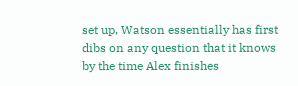set up, Watson essentially has first dibs on any question that it knows by the time Alex finishes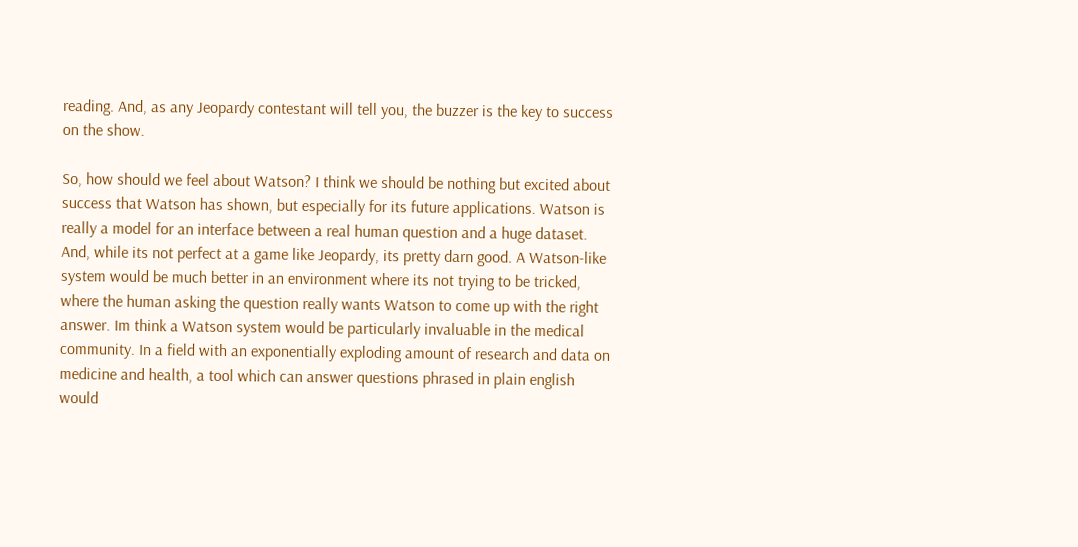reading. And, as any Jeopardy contestant will tell you, the buzzer is the key to success on the show.

So, how should we feel about Watson? I think we should be nothing but excited about success that Watson has shown, but especially for its future applications. Watson is really a model for an interface between a real human question and a huge dataset. And, while its not perfect at a game like Jeopardy, its pretty darn good. A Watson-like system would be much better in an environment where its not trying to be tricked, where the human asking the question really wants Watson to come up with the right answer. Im think a Watson system would be particularly invaluable in the medical community. In a field with an exponentially exploding amount of research and data on medicine and health, a tool which can answer questions phrased in plain english would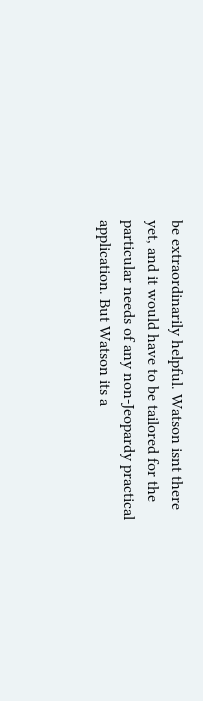be extraordinarily helpful. Watson isnt there yet, and it would have to be tailored for the particular needs of any non-Jeopardy practical application. But Watson its a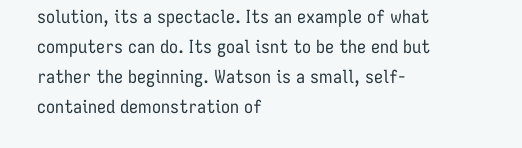solution, its a spectacle. Its an example of what computers can do. Its goal isnt to be the end but rather the beginning. Watson is a small, self-contained demonstration of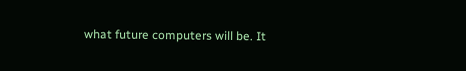what future computers will be. It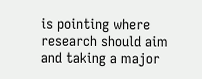is pointing where research should aim and taking a major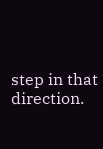step in that direction.